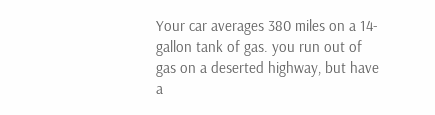Your car averages 380 miles on a 14-gallon tank of gas. you run out of gas on a deserted highway, but have a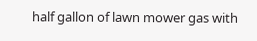half gallon of lawn mower gas with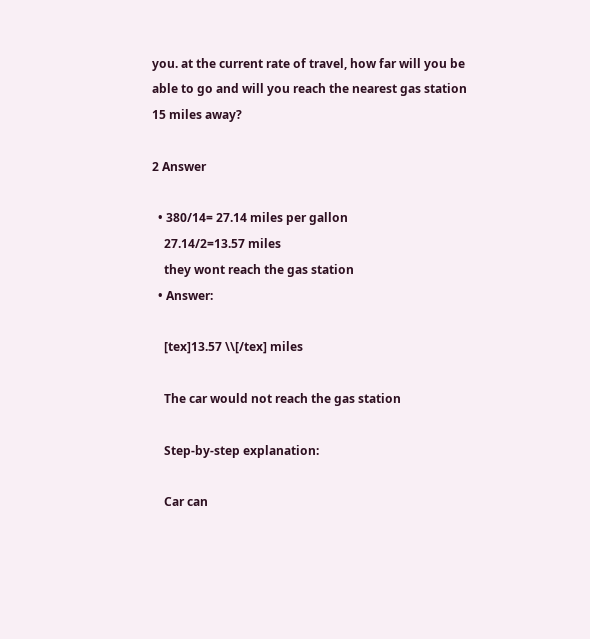you. at the current rate of travel, how far will you be able to go and will you reach the nearest gas station 15 miles away?

2 Answer

  • 380/14= 27.14 miles per gallon
    27.14/2=13.57 miles
    they wont reach the gas station
  • Answer:

    [tex]13.57 \\[/tex] miles

    The car would not reach the gas station

    Step-by-step explanation:

    Car can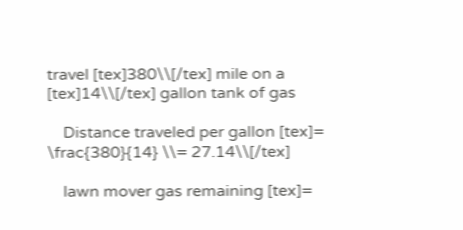travel [tex]380\\[/tex] mile on a [tex]14\\[/tex] gallon tank of gas

    Distance traveled per gallon [tex]= \frac{380}{14} \\= 27.14\\[/tex]

    lawn mover gas remaining [tex]=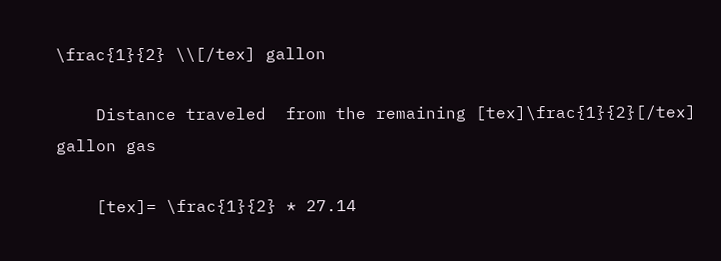\frac{1}{2} \\[/tex] gallon

    Distance traveled  from the remaining [tex]\frac{1}{2}[/tex] gallon gas

    [tex]= \frac{1}{2} * 27.14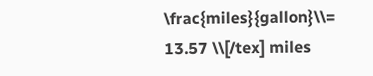\frac{miles}{gallon}\\= 13.57 \\[/tex] miles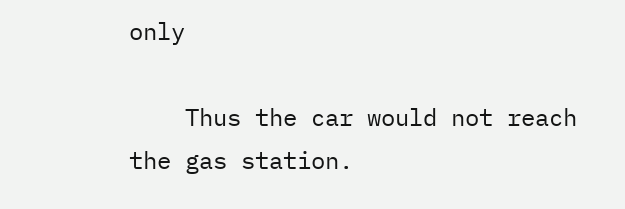only

    Thus the car would not reach the gas station.